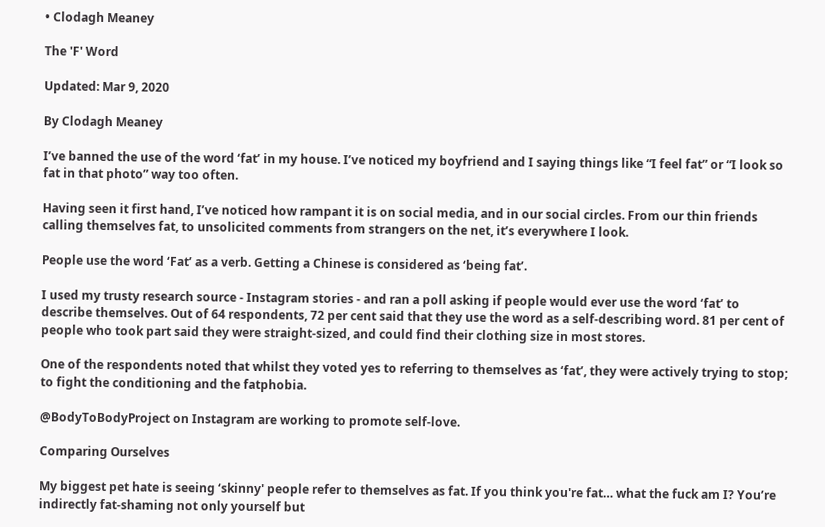• Clodagh Meaney

The 'F' Word

Updated: Mar 9, 2020

By Clodagh Meaney

I’ve banned the use of the word ‘fat’ in my house. I’ve noticed my boyfriend and I saying things like “I feel fat” or “I look so fat in that photo” way too often.

Having seen it first hand, I’ve noticed how rampant it is on social media, and in our social circles. From our thin friends calling themselves fat, to unsolicited comments from strangers on the net, it’s everywhere I look.

People use the word ‘Fat’ as a verb. Getting a Chinese is considered as ‘being fat’.

I used my trusty research source - Instagram stories - and ran a poll asking if people would ever use the word ‘fat’ to describe themselves. Out of 64 respondents, 72 per cent said that they use the word as a self-describing word. 81 per cent of people who took part said they were straight-sized, and could find their clothing size in most stores.

One of the respondents noted that whilst they voted yes to referring to themselves as ‘fat’, they were actively trying to stop; to fight the conditioning and the fatphobia.

@BodyToBodyProject on Instagram are working to promote self-love.

Comparing Ourselves

My biggest pet hate is seeing ‘skinny' people refer to themselves as fat. If you think you're fat… what the fuck am I? You’re indirectly fat-shaming not only yourself but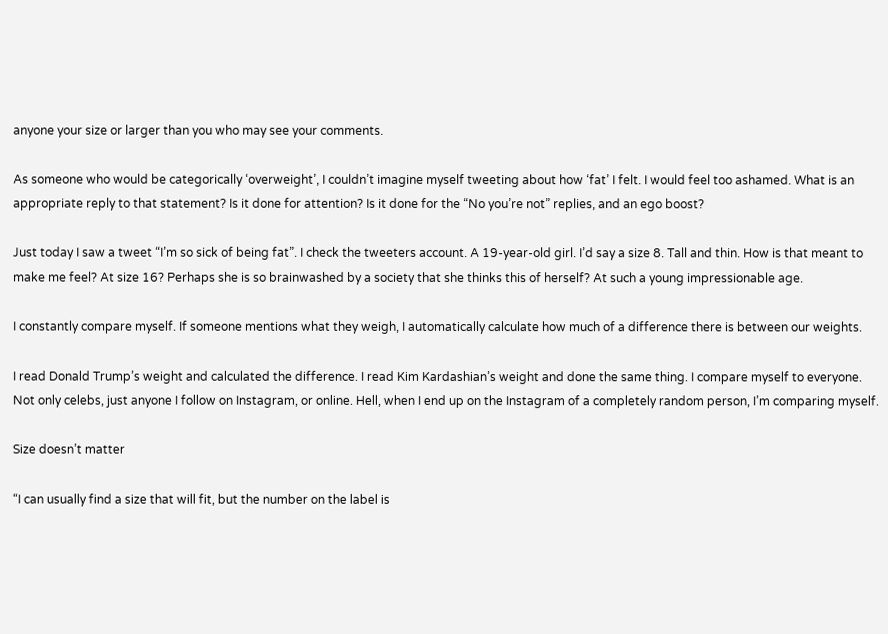anyone your size or larger than you who may see your comments.

As someone who would be categorically ‘overweight’, I couldn’t imagine myself tweeting about how ‘fat’ I felt. I would feel too ashamed. What is an appropriate reply to that statement? Is it done for attention? Is it done for the “No you’re not” replies, and an ego boost?

Just today I saw a tweet “I’m so sick of being fat”. I check the tweeters account. A 19-year-old girl. I’d say a size 8. Tall and thin. How is that meant to make me feel? At size 16? Perhaps she is so brainwashed by a society that she thinks this of herself? At such a young impressionable age.

I constantly compare myself. If someone mentions what they weigh, I automatically calculate how much of a difference there is between our weights.

I read Donald Trump’s weight and calculated the difference. I read Kim Kardashian’s weight and done the same thing. I compare myself to everyone. Not only celebs, just anyone I follow on Instagram, or online. Hell, when I end up on the Instagram of a completely random person, I’m comparing myself.

Size doesn’t matter

“I can usually find a size that will fit, but the number on the label is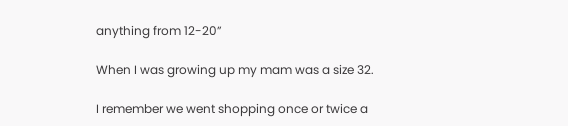anything from 12-20”

When I was growing up my mam was a size 32.

I remember we went shopping once or twice a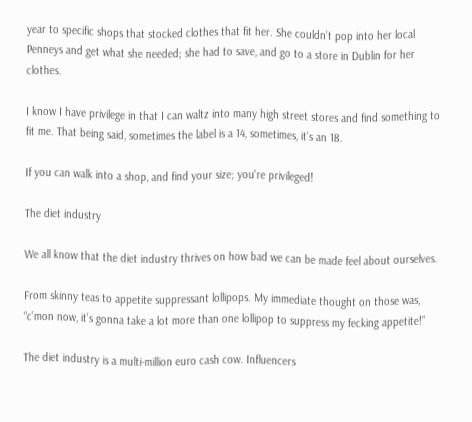year to specific shops that stocked clothes that fit her. She couldn’t pop into her local Penneys and get what she needed; she had to save, and go to a store in Dublin for her clothes.

I know I have privilege in that I can waltz into many high street stores and find something to fit me. That being said, sometimes the label is a 14, sometimes, it’s an 18.

If you can walk into a shop, and find your size; you're privileged!

The diet industry

We all know that the diet industry thrives on how bad we can be made feel about ourselves.

From skinny teas to appetite suppressant lollipops. My immediate thought on those was, “c’mon now, it’s gonna take a lot more than one lollipop to suppress my fecking appetite!”

The diet industry is a multi-million euro cash cow. Influencers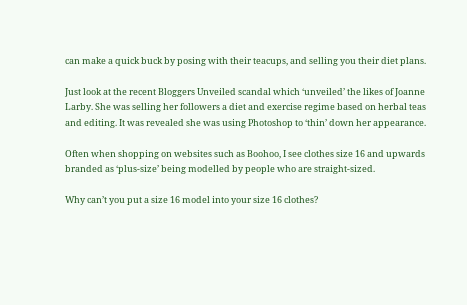can make a quick buck by posing with their teacups, and selling you their diet plans.

Just look at the recent Bloggers Unveiled scandal which ‘unveiled’ the likes of Joanne Larby. She was selling her followers a diet and exercise regime based on herbal teas and editing. It was revealed she was using Photoshop to ‘thin’ down her appearance.

Often when shopping on websites such as Boohoo, I see clothes size 16 and upwards branded as ‘plus-size’ being modelled by people who are straight-sized.

Why can’t you put a size 16 model into your size 16 clothes?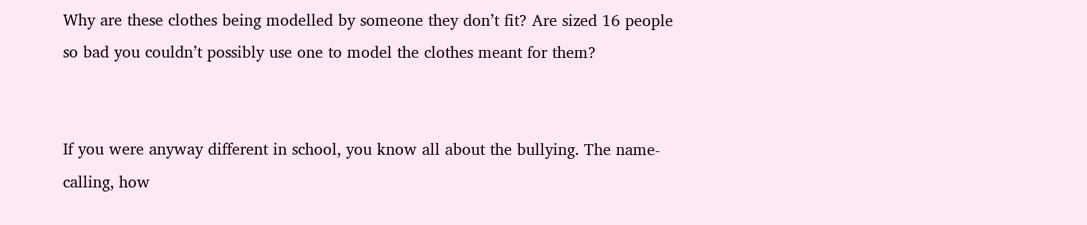Why are these clothes being modelled by someone they don’t fit? Are sized 16 people so bad you couldn’t possibly use one to model the clothes meant for them?


If you were anyway different in school, you know all about the bullying. The name-calling, how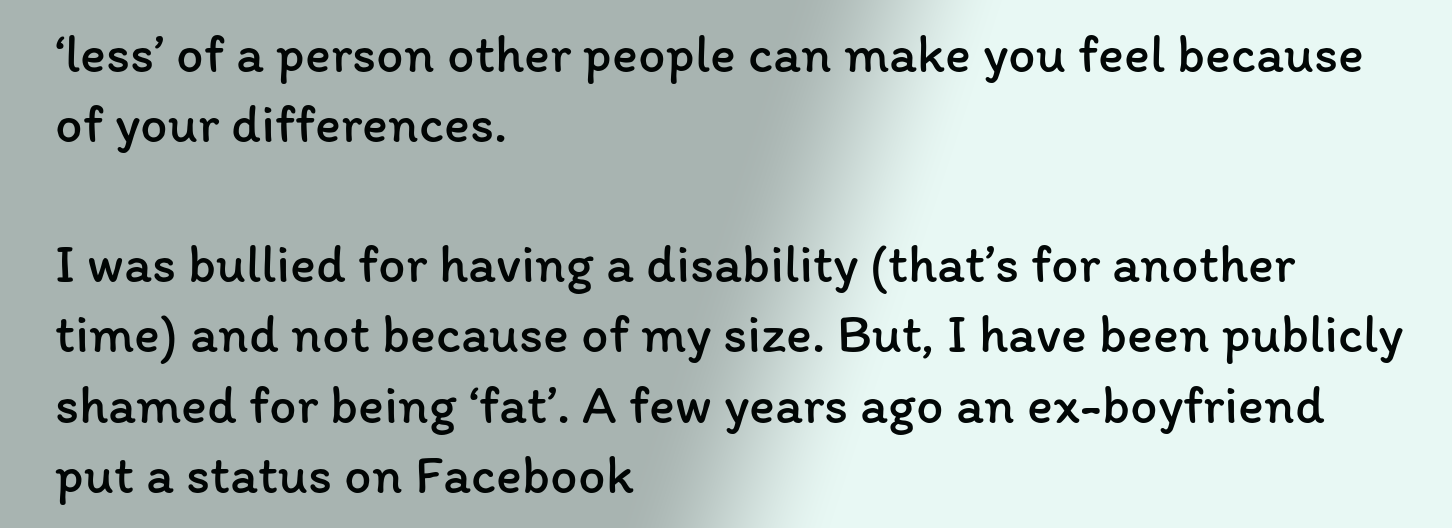‘less’ of a person other people can make you feel because of your differences.

I was bullied for having a disability (that’s for another time) and not because of my size. But, I have been publicly shamed for being ‘fat’. A few years ago an ex-boyfriend put a status on Facebook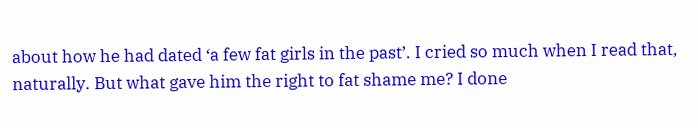about how he had dated ‘a few fat girls in the past’. I cried so much when I read that, naturally. But what gave him the right to fat shame me? I done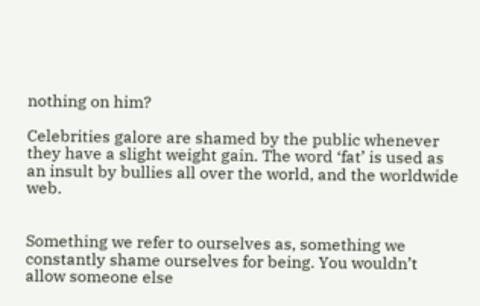nothing on him?

Celebrities galore are shamed by the public whenever they have a slight weight gain. The word ‘fat’ is used as an insult by bullies all over the world, and the worldwide web.


Something we refer to ourselves as, something we constantly shame ourselves for being. You wouldn’t allow someone else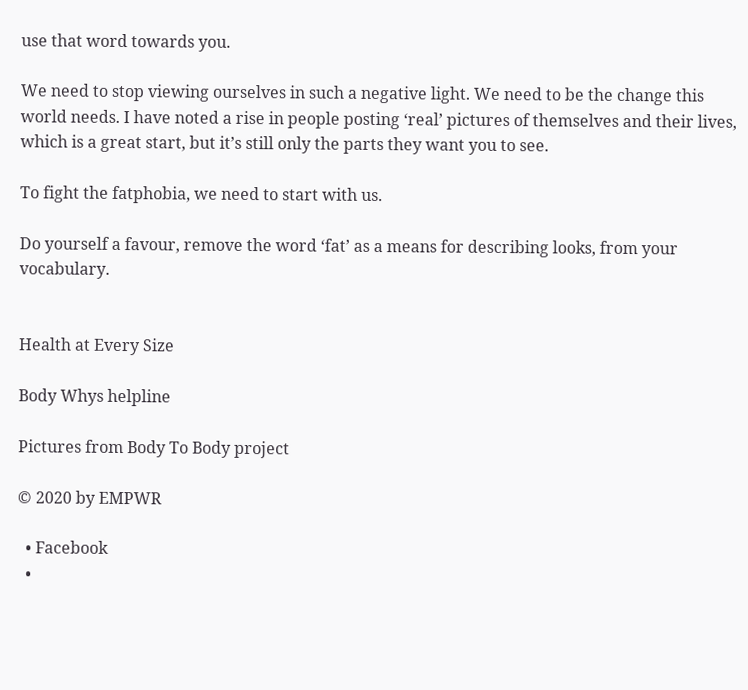use that word towards you.

We need to stop viewing ourselves in such a negative light. We need to be the change this world needs. I have noted a rise in people posting ‘real’ pictures of themselves and their lives, which is a great start, but it’s still only the parts they want you to see.

To fight the fatphobia, we need to start with us.

Do yourself a favour, remove the word ‘fat’ as a means for describing looks, from your vocabulary.


Health at Every Size

Body Whys helpline

Pictures from Body To Body project

© 2020 by EMPWR

  • Facebook
  •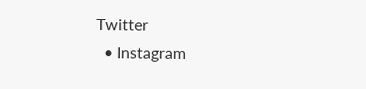Twitter
  • Instagram